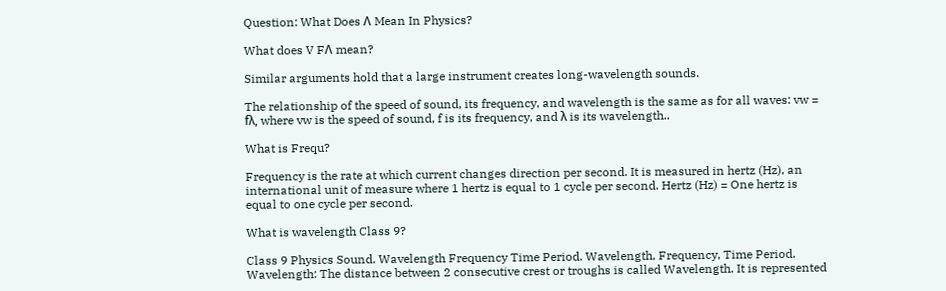Question: What Does Λ Mean In Physics?

What does V FΛ mean?

Similar arguments hold that a large instrument creates long-wavelength sounds.

The relationship of the speed of sound, its frequency, and wavelength is the same as for all waves: vw = fλ, where vw is the speed of sound, f is its frequency, and λ is its wavelength..

What is Frequ?

Frequency is the rate at which current changes direction per second. It is measured in hertz (Hz), an international unit of measure where 1 hertz is equal to 1 cycle per second. Hertz (Hz) = One hertz is equal to one cycle per second.

What is wavelength Class 9?

Class 9 Physics Sound. Wavelength Frequency Time Period. Wavelength, Frequency, Time Period. Wavelength: The distance between 2 consecutive crest or troughs is called Wavelength. It is represented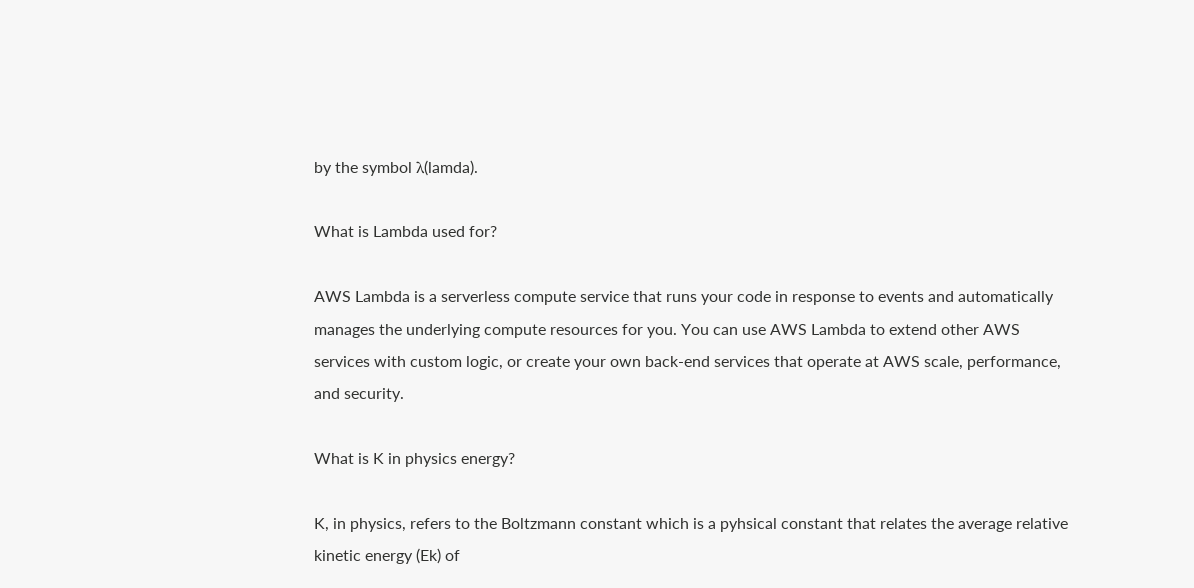by the symbol λ(lamda).

What is Lambda used for?

AWS Lambda is a serverless compute service that runs your code in response to events and automatically manages the underlying compute resources for you. You can use AWS Lambda to extend other AWS services with custom logic, or create your own back-end services that operate at AWS scale, performance, and security.

What is K in physics energy?

K, in physics, refers to the Boltzmann constant which is a pyhsical constant that relates the average relative kinetic energy (Ek) of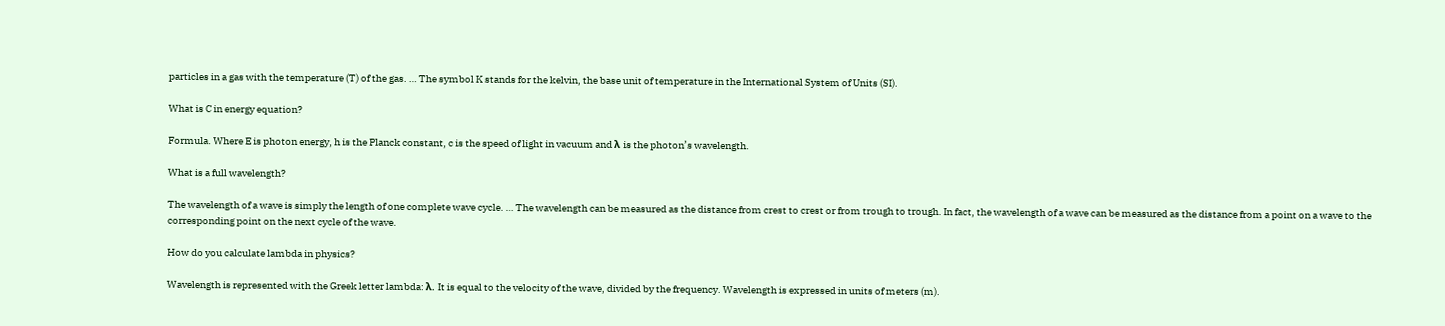particles in a gas with the temperature (T) of the gas. … The symbol K stands for the kelvin, the base unit of temperature in the International System of Units (SI).

What is C in energy equation?

Formula. Where E is photon energy, h is the Planck constant, c is the speed of light in vacuum and λ is the photon’s wavelength.

What is a full wavelength?

The wavelength of a wave is simply the length of one complete wave cycle. … The wavelength can be measured as the distance from crest to crest or from trough to trough. In fact, the wavelength of a wave can be measured as the distance from a point on a wave to the corresponding point on the next cycle of the wave.

How do you calculate lambda in physics?

Wavelength is represented with the Greek letter lambda: λ. It is equal to the velocity of the wave, divided by the frequency. Wavelength is expressed in units of meters (m).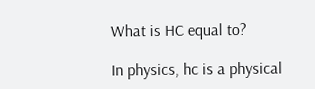What is HC equal to?

In physics, hc is a physical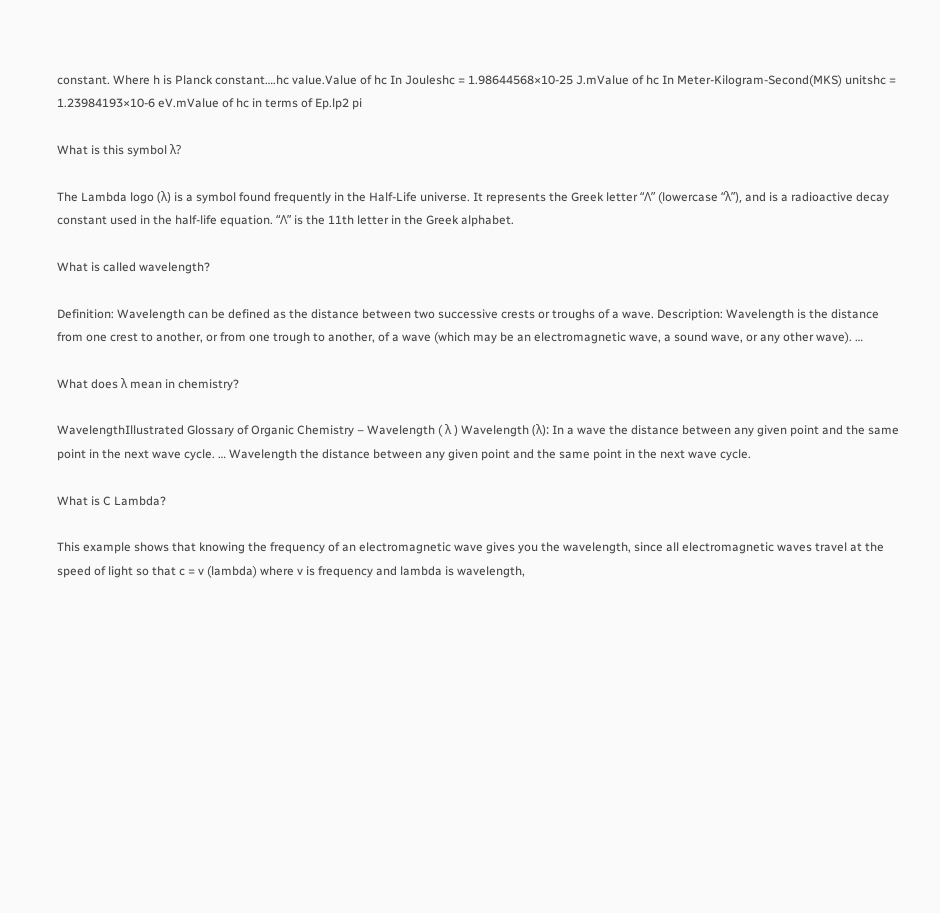constant. Where h is Planck constant….hc value.Value of hc In Jouleshc = 1.98644568×10-25 J.mValue of hc In Meter-Kilogram-Second(MKS) unitshc = 1.23984193×10-6 eV.mValue of hc in terms of Ep.lp2 pi

What is this symbol λ?

The Lambda logo (λ) is a symbol found frequently in the Half-Life universe. It represents the Greek letter “Λ” (lowercase “λ”), and is a radioactive decay constant used in the half-life equation. “Λ” is the 11th letter in the Greek alphabet.

What is called wavelength?

Definition: Wavelength can be defined as the distance between two successive crests or troughs of a wave. Description: Wavelength is the distance from one crest to another, or from one trough to another, of a wave (which may be an electromagnetic wave, a sound wave, or any other wave). …

What does λ mean in chemistry?

WavelengthIllustrated Glossary of Organic Chemistry – Wavelength ( λ ) Wavelength (λ): In a wave the distance between any given point and the same point in the next wave cycle. … Wavelength the distance between any given point and the same point in the next wave cycle.

What is C Lambda?

This example shows that knowing the frequency of an electromagnetic wave gives you the wavelength, since all electromagnetic waves travel at the speed of light so that c = v (lambda) where v is frequency and lambda is wavelength,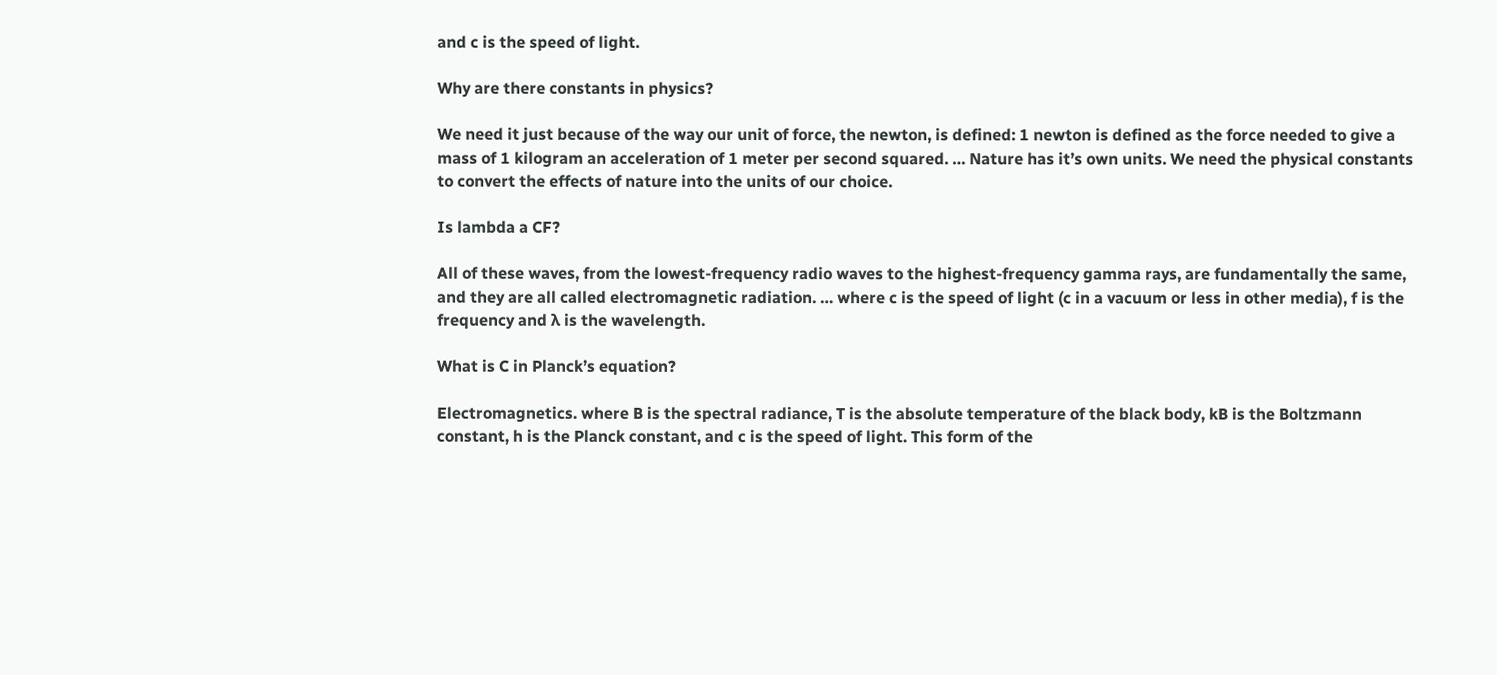and c is the speed of light.

Why are there constants in physics?

We need it just because of the way our unit of force, the newton, is defined: 1 newton is defined as the force needed to give a mass of 1 kilogram an acceleration of 1 meter per second squared. … Nature has it’s own units. We need the physical constants to convert the effects of nature into the units of our choice.

Is lambda a CF?

All of these waves, from the lowest-frequency radio waves to the highest-frequency gamma rays, are fundamentally the same, and they are all called electromagnetic radiation. … where c is the speed of light (c in a vacuum or less in other media), f is the frequency and λ is the wavelength.

What is C in Planck’s equation?

Electromagnetics. where B is the spectral radiance, T is the absolute temperature of the black body, kB is the Boltzmann constant, h is the Planck constant, and c is the speed of light. This form of the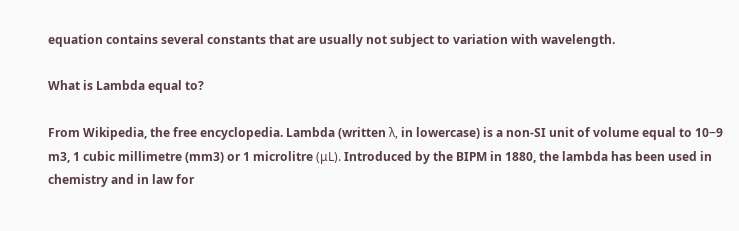equation contains several constants that are usually not subject to variation with wavelength.

What is Lambda equal to?

From Wikipedia, the free encyclopedia. Lambda (written λ, in lowercase) is a non-SI unit of volume equal to 10−9 m3, 1 cubic millimetre (mm3) or 1 microlitre (μL). Introduced by the BIPM in 1880, the lambda has been used in chemistry and in law for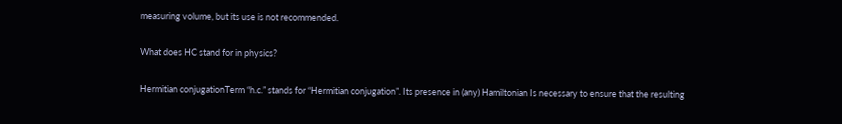measuring volume, but its use is not recommended.

What does HC stand for in physics?

Hermitian conjugationTerm “h.c.” stands for “Hermitian conjugation”. Its presence in (any) Hamiltonian Is necessary to ensure that the resulting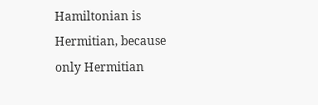Hamiltonian is Hermitian, because only Hermitian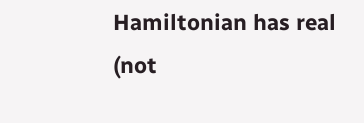Hamiltonian has real (not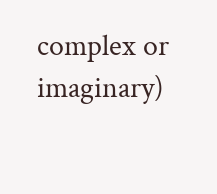complex or imaginary)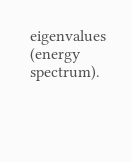eigenvalues (energy spectrum).